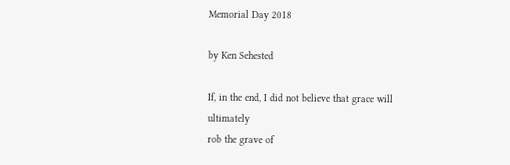Memorial Day 2018

by Ken Sehested

If, in the end, I did not believe that grace will ultimately
rob the grave of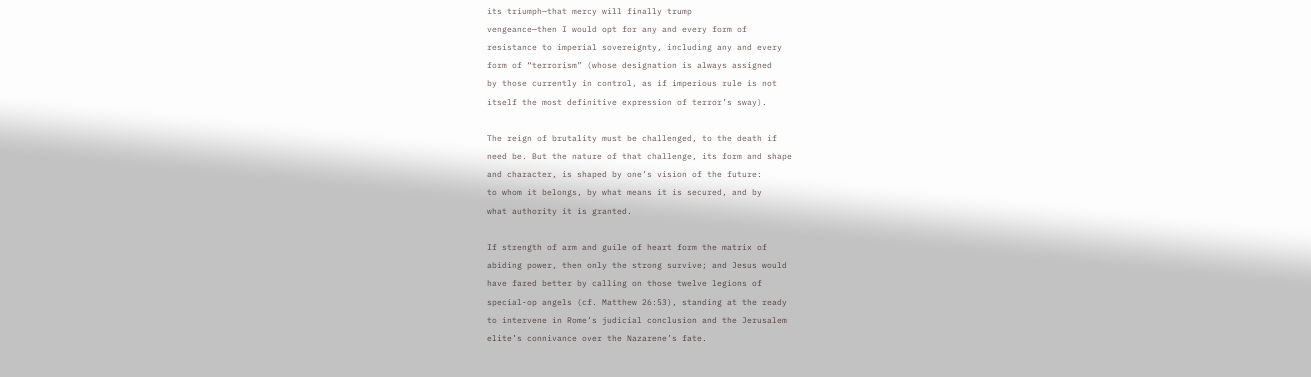its triumph—that mercy will finally trump
vengeance—then I would opt for any and every form of
resistance to imperial sovereignty, including any and every
form of “terrorism” (whose designation is always assigned
by those currently in control, as if imperious rule is not
itself the most definitive expression of terror’s sway).

The reign of brutality must be challenged, to the death if
need be. But the nature of that challenge, its form and shape
and character, is shaped by one’s vision of the future:
to whom it belongs, by what means it is secured, and by
what authority it is granted.

If strength of arm and guile of heart form the matrix of
abiding power, then only the strong survive; and Jesus would
have fared better by calling on those twelve legions of
special-op angels (cf. Matthew 26:53), standing at the ready
to intervene in Rome’s judicial conclusion and the Jerusalem
elite’s connivance over the Nazarene’s fate.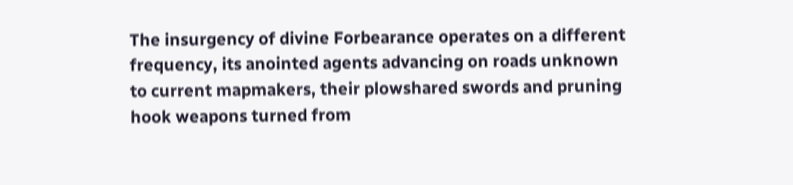The insurgency of divine Forbearance operates on a different
frequency, its anointed agents advancing on roads unknown
to current mapmakers, their plowshared swords and pruning
hook weapons turned from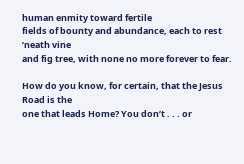human enmity toward fertile
fields of bounty and abundance, each to rest ’neath vine
and fig tree, with none no more forever to fear.

How do you know, for certain, that the Jesus Road is the
one that leads Home? You don’t . . . or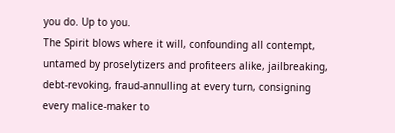you do. Up to you.
The Spirit blows where it will, confounding all contempt,
untamed by proselytizers and profiteers alike, jailbreaking,
debt-revoking, fraud-annulling at every turn, consigning
every malice-maker to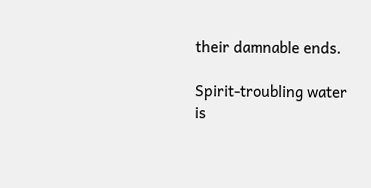their damnable ends.

Spirit-troubling water is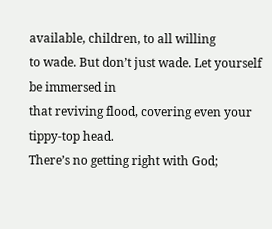available, children, to all willing
to wade. But don’t just wade. Let yourself be immersed in
that reviving flood, covering even your tippy-top head.
There’s no getting right with God;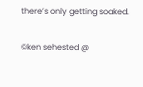there’s only getting soaked.

©ken sehested @